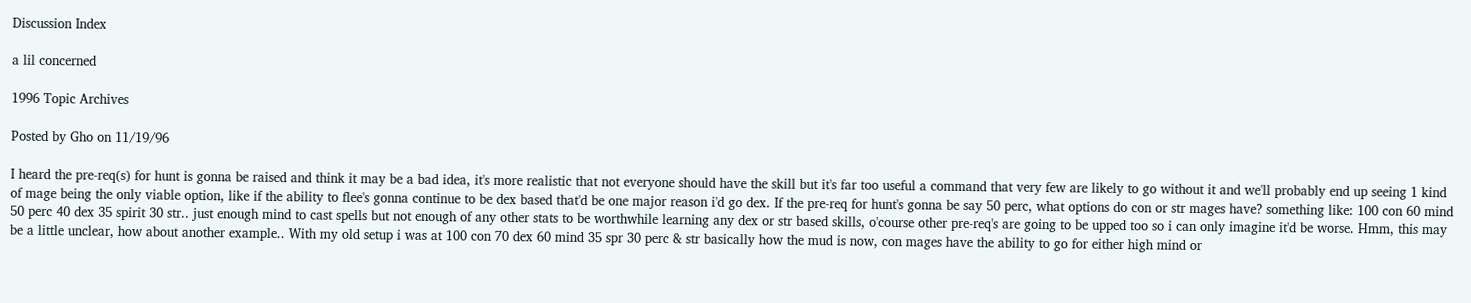Discussion Index

a lil concerned

1996 Topic Archives

Posted by Gho on 11/19/96

I heard the pre-req(s) for hunt is gonna be raised and think it may be a bad idea, it's more realistic that not everyone should have the skill but it's far too useful a command that very few are likely to go without it and we'll probably end up seeing 1 kind of mage being the only viable option, like if the ability to flee's gonna continue to be dex based that'd be one major reason i'd go dex. If the pre-req for hunt's gonna be say 50 perc, what options do con or str mages have? something like: 100 con 60 mind 50 perc 40 dex 35 spirit 30 str.. just enough mind to cast spells but not enough of any other stats to be worthwhile learning any dex or str based skills, o'course other pre-req's are going to be upped too so i can only imagine it'd be worse. Hmm, this may be a little unclear, how about another example.. With my old setup i was at 100 con 70 dex 60 mind 35 spr 30 perc & str basically how the mud is now, con mages have the ability to go for either high mind or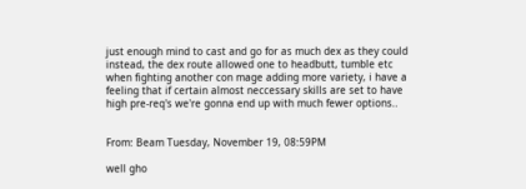just enough mind to cast and go for as much dex as they could instead, the dex route allowed one to headbutt, tumble etc when fighting another con mage adding more variety, i have a feeling that if certain almost neccessary skills are set to have high pre-req's we're gonna end up with much fewer options..


From: Beam Tuesday, November 19, 08:59PM

well gho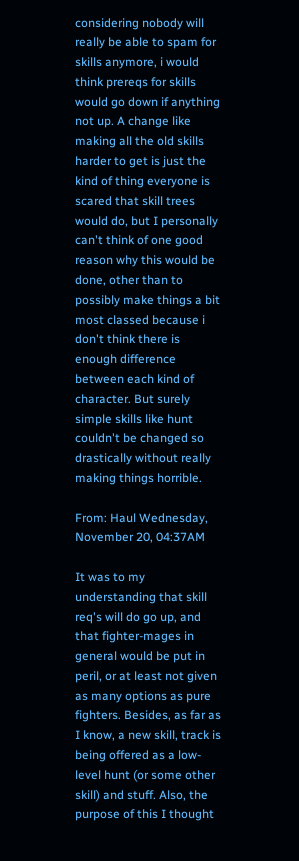considering nobody will really be able to spam for skills anymore, i would think prereqs for skills would go down if anything not up. A change like making all the old skills harder to get is just the kind of thing everyone is scared that skill trees would do, but I personally can't think of one good reason why this would be done, other than to possibly make things a bit most classed because i don't think there is enough difference between each kind of character. But surely simple skills like hunt couldn't be changed so drastically without really making things horrible.

From: Haul Wednesday, November 20, 04:37AM

It was to my understanding that skill req's will do go up, and that fighter-mages in general would be put in peril, or at least not given as many options as pure fighters. Besides, as far as I know, a new skill, track is being offered as a low-level hunt (or some other skill) and stuff. Also, the purpose of this I thought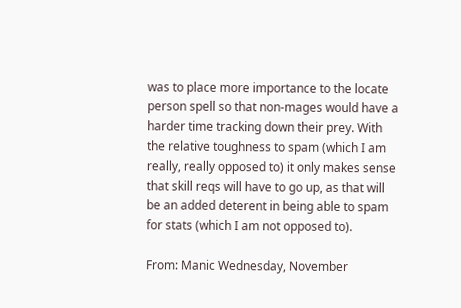was to place more importance to the locate person spell so that non-mages would have a harder time tracking down their prey. With the relative toughness to spam (which I am really, really opposed to) it only makes sense that skill reqs will have to go up, as that will be an added deterent in being able to spam for stats (which I am not opposed to).

From: Manic Wednesday, November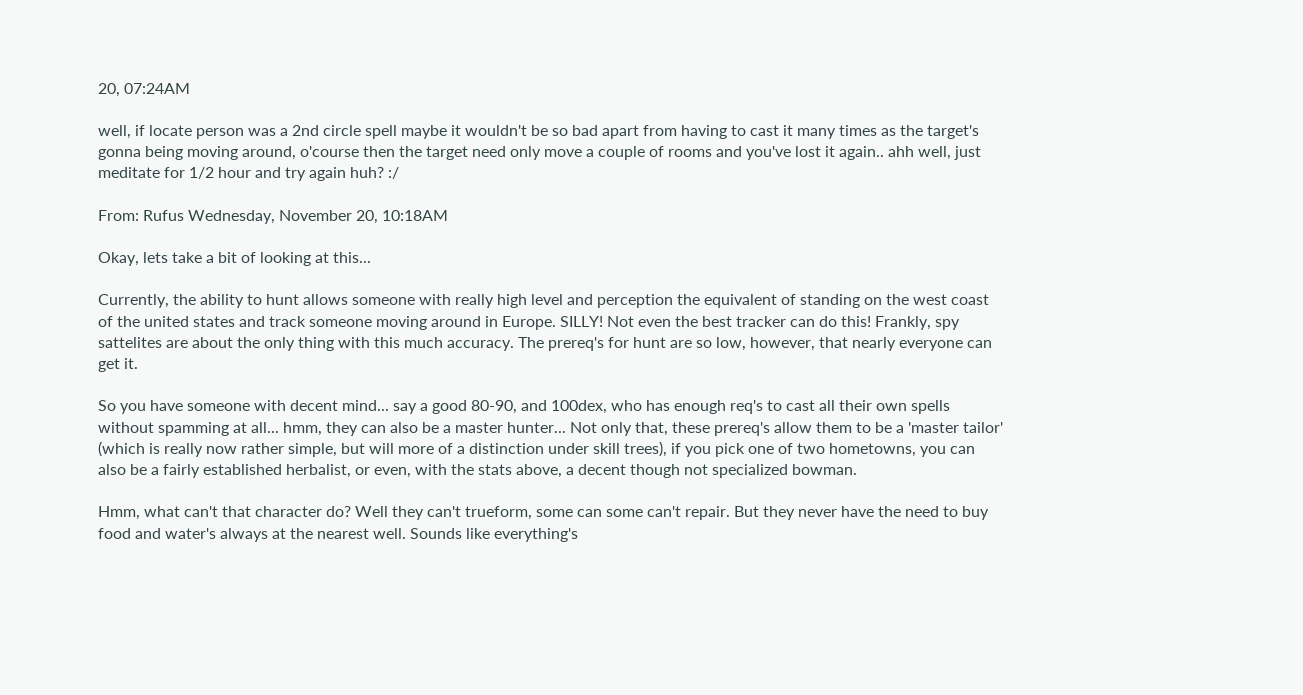20, 07:24AM

well, if locate person was a 2nd circle spell maybe it wouldn't be so bad apart from having to cast it many times as the target's gonna being moving around, o'course then the target need only move a couple of rooms and you've lost it again.. ahh well, just meditate for 1/2 hour and try again huh? :/

From: Rufus Wednesday, November 20, 10:18AM

Okay, lets take a bit of looking at this...

Currently, the ability to hunt allows someone with really high level and perception the equivalent of standing on the west coast of the united states and track someone moving around in Europe. SILLY! Not even the best tracker can do this! Frankly, spy sattelites are about the only thing with this much accuracy. The prereq's for hunt are so low, however, that nearly everyone can get it.

So you have someone with decent mind... say a good 80-90, and 100dex, who has enough req's to cast all their own spells without spamming at all... hmm, they can also be a master hunter... Not only that, these prereq's allow them to be a 'master tailor' (which is really now rather simple, but will more of a distinction under skill trees), if you pick one of two hometowns, you can also be a fairly established herbalist, or even, with the stats above, a decent though not specialized bowman.

Hmm, what can't that character do? Well they can't trueform, some can some can't repair. But they never have the need to buy food and water's always at the nearest well. Sounds like everything's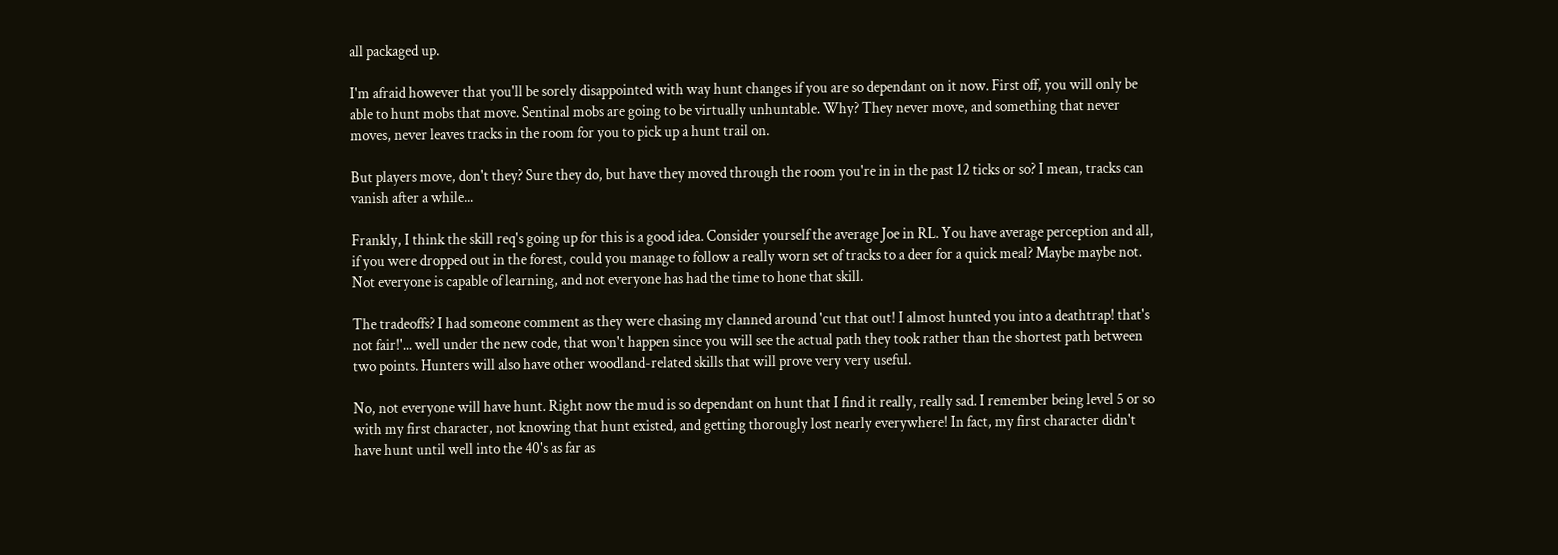all packaged up.

I'm afraid however that you'll be sorely disappointed with way hunt changes if you are so dependant on it now. First off, you will only be able to hunt mobs that move. Sentinal mobs are going to be virtually unhuntable. Why? They never move, and something that never moves, never leaves tracks in the room for you to pick up a hunt trail on.

But players move, don't they? Sure they do, but have they moved through the room you're in in the past 12 ticks or so? I mean, tracks can vanish after a while...

Frankly, I think the skill req's going up for this is a good idea. Consider yourself the average Joe in RL. You have average perception and all, if you were dropped out in the forest, could you manage to follow a really worn set of tracks to a deer for a quick meal? Maybe maybe not. Not everyone is capable of learning, and not everyone has had the time to hone that skill.

The tradeoffs? I had someone comment as they were chasing my clanned around 'cut that out! I almost hunted you into a deathtrap! that's not fair!'... well under the new code, that won't happen since you will see the actual path they took rather than the shortest path between two points. Hunters will also have other woodland-related skills that will prove very very useful.

No, not everyone will have hunt. Right now the mud is so dependant on hunt that I find it really, really sad. I remember being level 5 or so with my first character, not knowing that hunt existed, and getting thorougly lost nearly everywhere! In fact, my first character didn't have hunt until well into the 40's as far as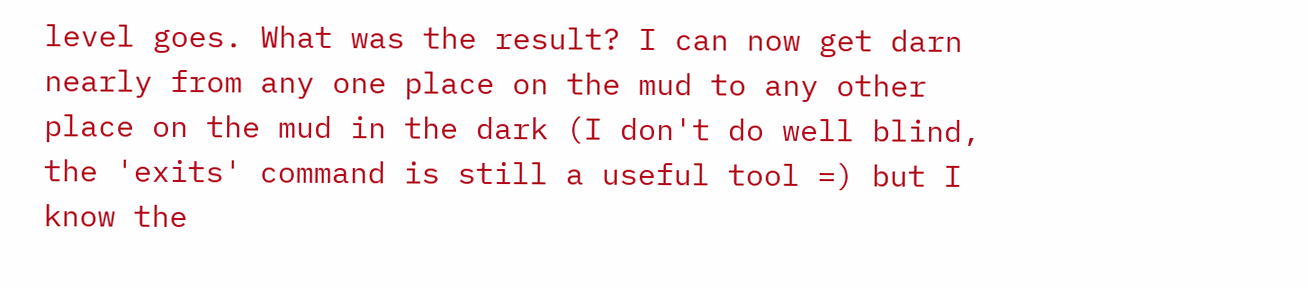level goes. What was the result? I can now get darn nearly from any one place on the mud to any other place on the mud in the dark (I don't do well blind, the 'exits' command is still a useful tool =) but I know the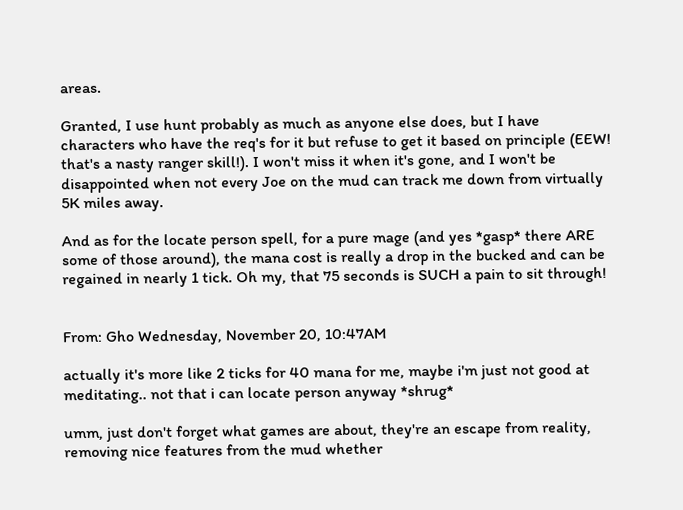areas.

Granted, I use hunt probably as much as anyone else does, but I have characters who have the req's for it but refuse to get it based on principle (EEW! that's a nasty ranger skill!). I won't miss it when it's gone, and I won't be disappointed when not every Joe on the mud can track me down from virtually 5K miles away.

And as for the locate person spell, for a pure mage (and yes *gasp* there ARE some of those around), the mana cost is really a drop in the bucked and can be regained in nearly 1 tick. Oh my, that 75 seconds is SUCH a pain to sit through!


From: Gho Wednesday, November 20, 10:47AM

actually it's more like 2 ticks for 40 mana for me, maybe i'm just not good at meditating.. not that i can locate person anyway *shrug*

umm, just don't forget what games are about, they're an escape from reality, removing nice features from the mud whether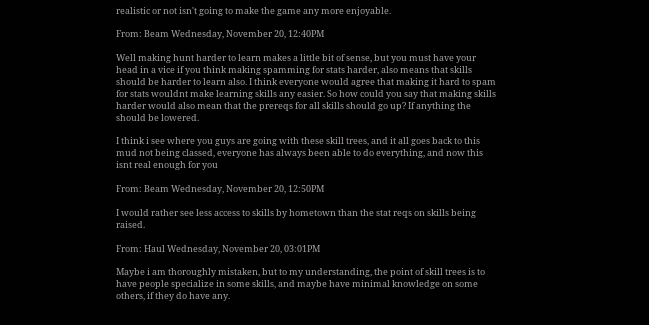realistic or not isn't going to make the game any more enjoyable.

From: Beam Wednesday, November 20, 12:40PM

Well making hunt harder to learn makes a little bit of sense, but you must have your head in a vice if you think making spamming for stats harder, also means that skills should be harder to learn also. I think everyone would agree that making it hard to spam for stats wouldnt make learning skills any easier. So how could you say that making skills harder would also mean that the prereqs for all skills should go up? If anything the should be lowered.

I think i see where you guys are going with these skill trees, and it all goes back to this mud not being classed, everyone has always been able to do everything, and now this isnt real enough for you

From: Beam Wednesday, November 20, 12:50PM

I would rather see less access to skills by hometown than the stat reqs on skills being raised.

From: Haul Wednesday, November 20, 03:01PM

Maybe i am thoroughly mistaken, but to my understanding, the point of skill trees is to have people specialize in some skills, and maybe have minimal knowledge on some others, if they do have any.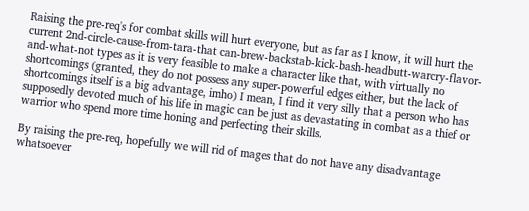Raising the pre-req's for combat skills will hurt everyone, but as far as I know, it will hurt the current 2nd-circle-cause-from-tara-that can-brew-backstab-kick-bash-headbutt-warcry-flavor-and-what-not types as it is very feasible to make a character like that, with virtually no shortcomings (granted, they do not possess any super-powerful edges either, but the lack of shortcomings itself is a big advantage, imho) I mean, I find it very silly that a person who has supposedly devoted much of his life in magic can be just as devastating in combat as a thief or warrior who spend more time honing and perfecting their skills.

By raising the pre-req, hopefully we will rid of mages that do not have any disadvantage whatsoever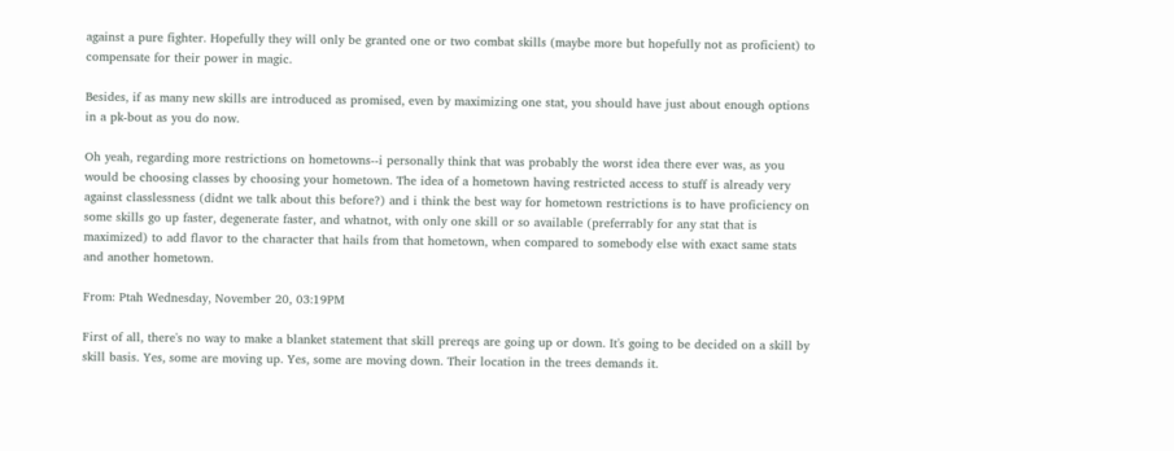against a pure fighter. Hopefully they will only be granted one or two combat skills (maybe more but hopefully not as proficient) to compensate for their power in magic.

Besides, if as many new skills are introduced as promised, even by maximizing one stat, you should have just about enough options in a pk-bout as you do now.

Oh yeah, regarding more restrictions on hometowns--i personally think that was probably the worst idea there ever was, as you would be choosing classes by choosing your hometown. The idea of a hometown having restricted access to stuff is already very against classlessness (didnt we talk about this before?) and i think the best way for hometown restrictions is to have proficiency on some skills go up faster, degenerate faster, and whatnot, with only one skill or so available (preferrably for any stat that is maximized) to add flavor to the character that hails from that hometown, when compared to somebody else with exact same stats and another hometown.

From: Ptah Wednesday, November 20, 03:19PM

First of all, there's no way to make a blanket statement that skill prereqs are going up or down. It's going to be decided on a skill by skill basis. Yes, some are moving up. Yes, some are moving down. Their location in the trees demands it.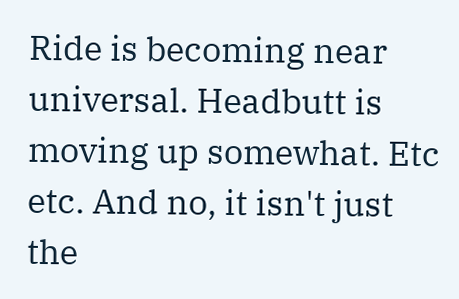Ride is becoming near universal. Headbutt is moving up somewhat. Etc etc. And no, it isn't just the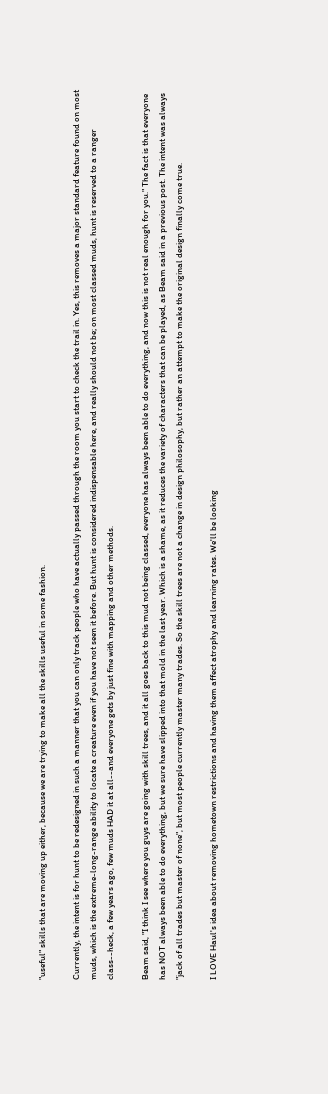"useful" skills that are moving up either, because we are trying to make all the skills useful in some fashion.

Currently, the intent is for hunt to be redesigned in such a manner that you can only track people who have actually passed through the room you start to check the trail in. Yes, this removes a major standard feature found on most muds, which is the extreme-long-range ability to locate a creature even if you have not seen it before. But hunt is considered indispensable here, and really should not be; on most classed muds, hunt is reserved to a ranger class--heck, a few years ago, few muds HAD it at all--and everyone gets by just fine with mapping and other methods.

Beam said, "I think I see where you guys are going with skill trees, and it all goes back to this mud not being classed, everyone has always been able to do everything, and now this is not real enough for you." The fact is that everyone has NOT always been able to do everything, but we sure have slipped into that mold in the last year. Which is a shame, as it reduces the variety of characters that can be played, as Beam said in a previous post. The intent was always "jack of all trades but master of none", but most people currently master many trades. So the skill trees are not a change in design philosophy, but rather an attempt to make the original design finally come true.

I LOVE Haul's idea about removing hometown restrictions and having them affect atrophy and learning rates. We'll be looking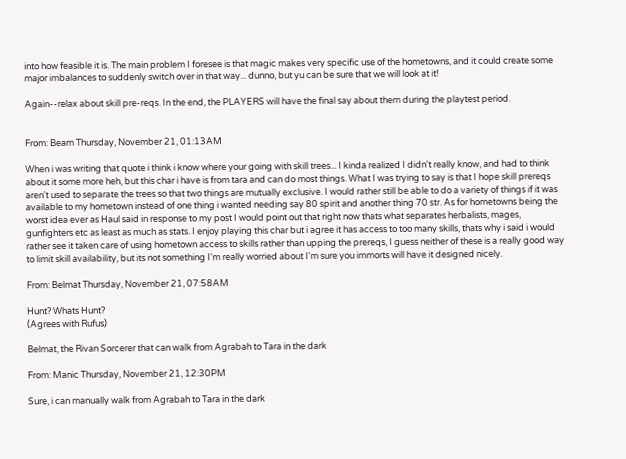into how feasible it is. The main problem I foresee is that magic makes very specific use of the hometowns, and it could create some major imbalances to suddenly switch over in that way... dunno, but yu can be sure that we will look at it!

Again--relax about skill pre-reqs. In the end, the PLAYERS will have the final say about them during the playtest period.


From: Beam Thursday, November 21, 01:13AM

When i was writing that quote i think i know where your going with skill trees... I kinda realized I didn't really know, and had to think about it some more heh, but this char i have is from tara and can do most things. What I was trying to say is that I hope skill prereqs aren't used to separate the trees so that two things are mutually exclusive. I would rather still be able to do a variety of things if it was available to my hometown instead of one thing i wanted needing say 80 spirit and another thing 70 str. As for hometowns being the worst idea ever as Haul said in response to my post I would point out that right now thats what separates herbalists, mages, gunfighters etc as least as much as stats. I enjoy playing this char but i agree it has access to too many skills, thats why i said i would rather see it taken care of using hometown access to skills rather than upping the prereqs, I guess neither of these is a really good way to limit skill availability, but its not something I'm really worried about I'm sure you immorts will have it designed nicely.

From: Belmat Thursday, November 21, 07:58AM

Hunt? Whats Hunt?
(Agrees with Rufus)

Belmat, the Rivan Sorcerer that can walk from Agrabah to Tara in the dark

From: Manic Thursday, November 21, 12:30PM

Sure, i can manually walk from Agrabah to Tara in the dark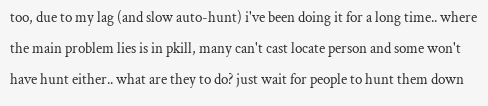too, due to my lag (and slow auto-hunt) i've been doing it for a long time.. where the main problem lies is in pkill, many can't cast locate person and some won't have hunt either.. what are they to do? just wait for people to hunt them down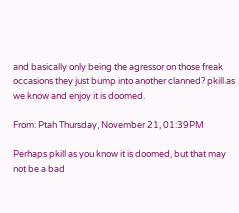and basically only being the agressor on those freak occasions they just bump into another clanned? pkill as we know and enjoy it is doomed.

From: Ptah Thursday, November 21, 01:39PM

Perhaps pkill as you know it is doomed, but that may not be a bad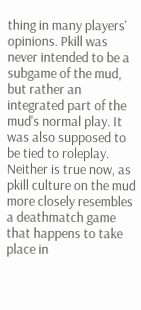thing in many players' opinions. Pkill was never intended to be a subgame of the mud, but rather an integrated part of the mud's normal play. It was also supposed to be tied to roleplay. Neither is true now, as pkill culture on the mud more closely resembles a deathmatch game that happens to take place in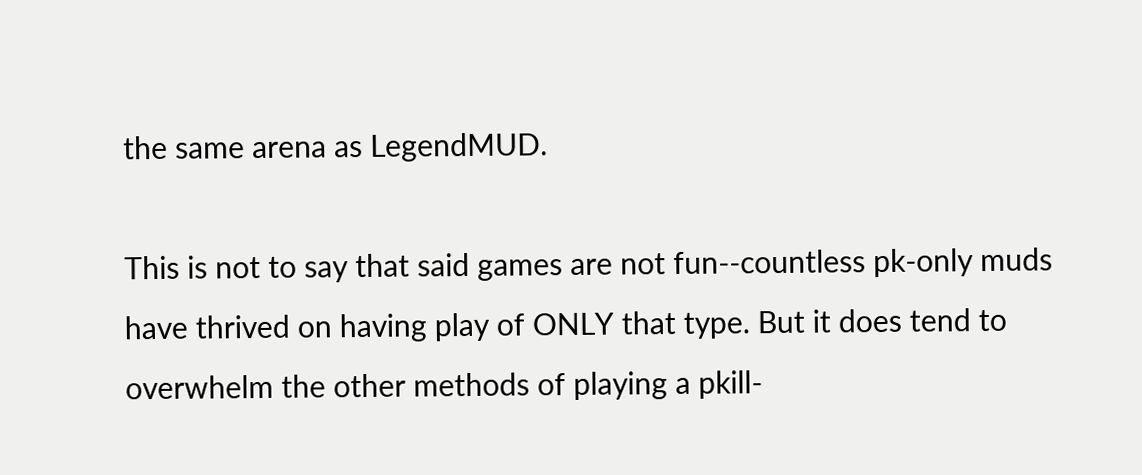the same arena as LegendMUD.

This is not to say that said games are not fun--countless pk-only muds have thrived on having play of ONLY that type. But it does tend to overwhelm the other methods of playing a pkill-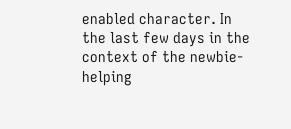enabled character. In the last few days in the context of the newbie-helping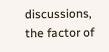discussions, the factor of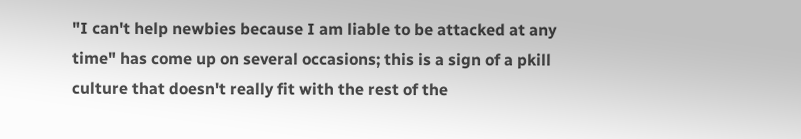"I can't help newbies because I am liable to be attacked at any time" has come up on several occasions; this is a sign of a pkill culture that doesn't really fit with the rest of the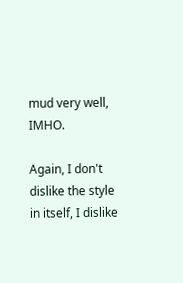mud very well, IMHO.

Again, I don't dislike the style in itself, I dislike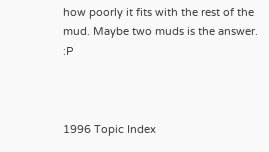how poorly it fits with the rest of the mud. Maybe two muds is the answer. :P



1996 Topic Index